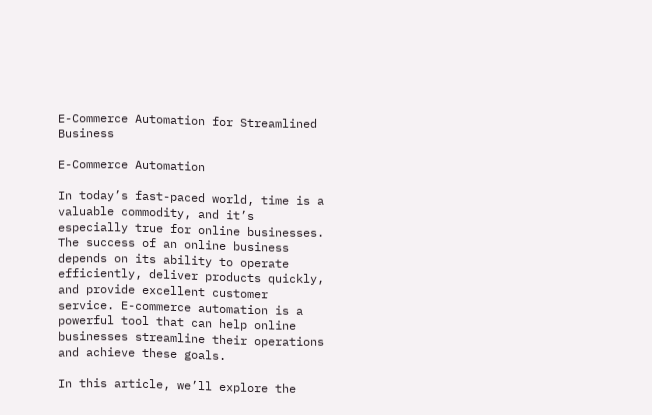E-Commerce Automation for Streamlined Business

E-Commerce Automation

In today’s fast-paced world, time is a valuable commodity, and it’s especially true for online businesses. The success of an online business depends on its ability to operate efficiently, deliver products quickly, and provide excellent customer service. E-commerce automation is a powerful tool that can help online businesses streamline their operations and achieve these goals.

In this article, we’ll explore the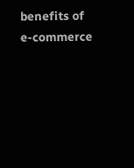benefits of e-commerce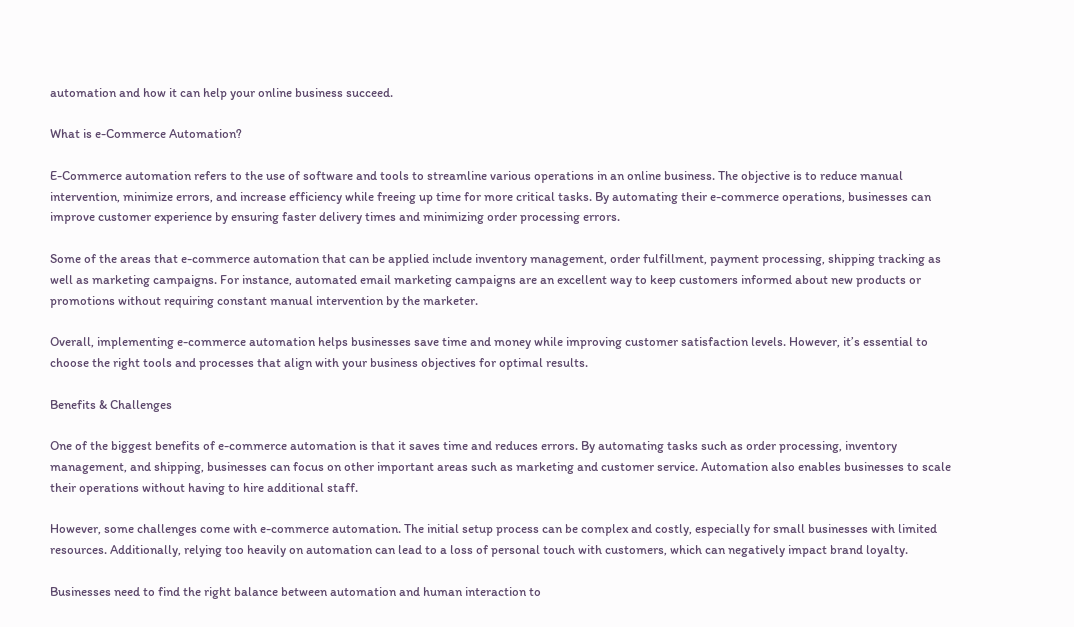automation and how it can help your online business succeed.

What is e-Commerce Automation?

E-Commerce automation refers to the use of software and tools to streamline various operations in an online business. The objective is to reduce manual intervention, minimize errors, and increase efficiency while freeing up time for more critical tasks. By automating their e-commerce operations, businesses can improve customer experience by ensuring faster delivery times and minimizing order processing errors.

Some of the areas that e-commerce automation that can be applied include inventory management, order fulfillment, payment processing, shipping tracking as well as marketing campaigns. For instance, automated email marketing campaigns are an excellent way to keep customers informed about new products or promotions without requiring constant manual intervention by the marketer.

Overall, implementing e-commerce automation helps businesses save time and money while improving customer satisfaction levels. However, it’s essential to choose the right tools and processes that align with your business objectives for optimal results.

Benefits & Challenges

One of the biggest benefits of e-commerce automation is that it saves time and reduces errors. By automating tasks such as order processing, inventory management, and shipping, businesses can focus on other important areas such as marketing and customer service. Automation also enables businesses to scale their operations without having to hire additional staff.

However, some challenges come with e-commerce automation. The initial setup process can be complex and costly, especially for small businesses with limited resources. Additionally, relying too heavily on automation can lead to a loss of personal touch with customers, which can negatively impact brand loyalty.

Businesses need to find the right balance between automation and human interaction to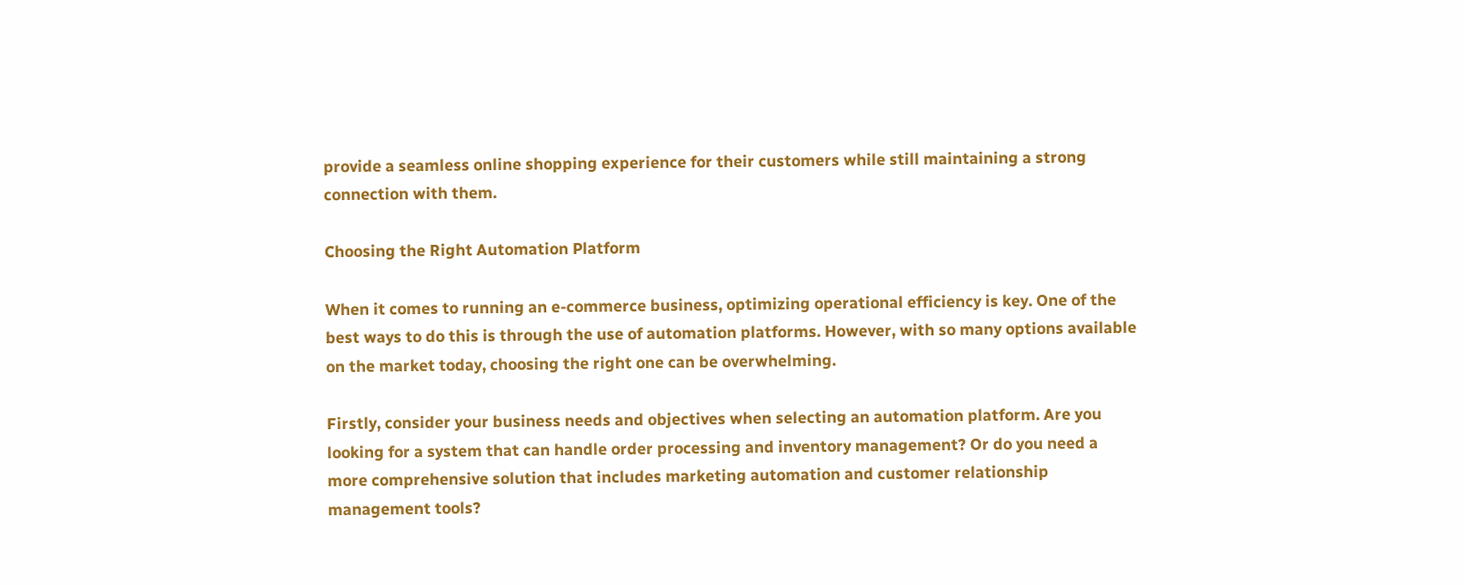provide a seamless online shopping experience for their customers while still maintaining a strong connection with them.

Choosing the Right Automation Platform

When it comes to running an e-commerce business, optimizing operational efficiency is key. One of the best ways to do this is through the use of automation platforms. However, with so many options available on the market today, choosing the right one can be overwhelming.

Firstly, consider your business needs and objectives when selecting an automation platform. Are you looking for a system that can handle order processing and inventory management? Or do you need a more comprehensive solution that includes marketing automation and customer relationship management tools?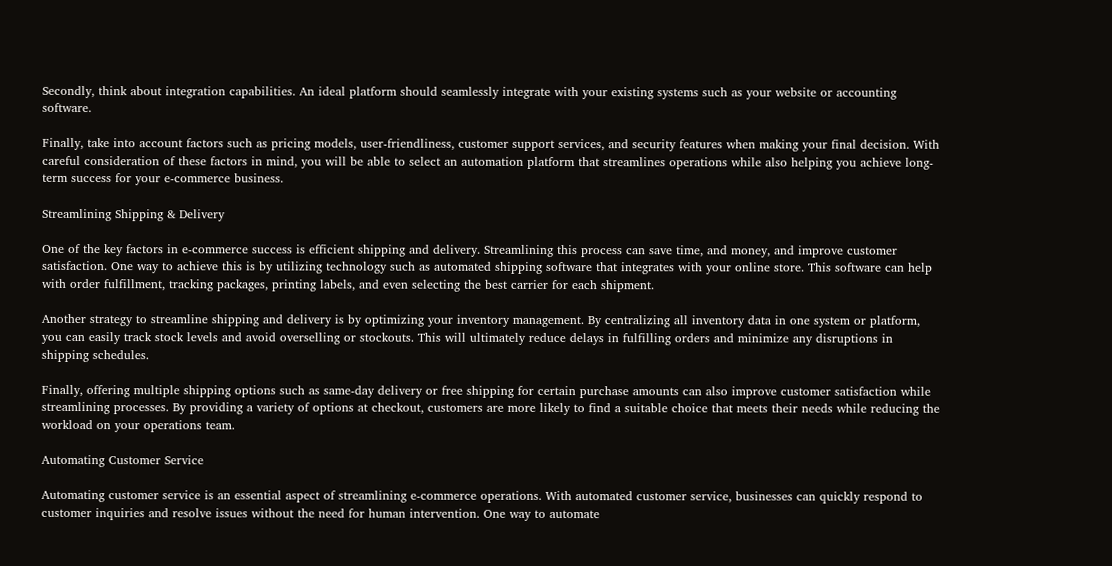Secondly, think about integration capabilities. An ideal platform should seamlessly integrate with your existing systems such as your website or accounting software.

Finally, take into account factors such as pricing models, user-friendliness, customer support services, and security features when making your final decision. With careful consideration of these factors in mind, you will be able to select an automation platform that streamlines operations while also helping you achieve long-term success for your e-commerce business.

Streamlining Shipping & Delivery

One of the key factors in e-commerce success is efficient shipping and delivery. Streamlining this process can save time, and money, and improve customer satisfaction. One way to achieve this is by utilizing technology such as automated shipping software that integrates with your online store. This software can help with order fulfillment, tracking packages, printing labels, and even selecting the best carrier for each shipment.

Another strategy to streamline shipping and delivery is by optimizing your inventory management. By centralizing all inventory data in one system or platform, you can easily track stock levels and avoid overselling or stockouts. This will ultimately reduce delays in fulfilling orders and minimize any disruptions in shipping schedules.

Finally, offering multiple shipping options such as same-day delivery or free shipping for certain purchase amounts can also improve customer satisfaction while streamlining processes. By providing a variety of options at checkout, customers are more likely to find a suitable choice that meets their needs while reducing the workload on your operations team.

Automating Customer Service

Automating customer service is an essential aspect of streamlining e-commerce operations. With automated customer service, businesses can quickly respond to customer inquiries and resolve issues without the need for human intervention. One way to automate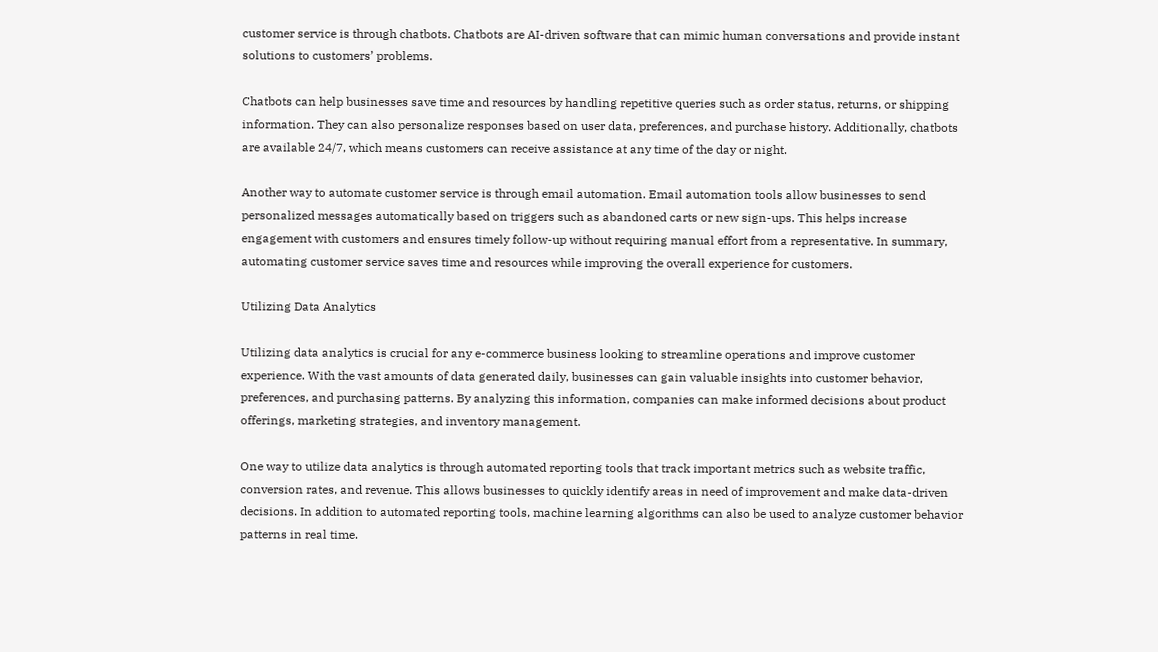customer service is through chatbots. Chatbots are AI-driven software that can mimic human conversations and provide instant solutions to customers’ problems.

Chatbots can help businesses save time and resources by handling repetitive queries such as order status, returns, or shipping information. They can also personalize responses based on user data, preferences, and purchase history. Additionally, chatbots are available 24/7, which means customers can receive assistance at any time of the day or night.

Another way to automate customer service is through email automation. Email automation tools allow businesses to send personalized messages automatically based on triggers such as abandoned carts or new sign-ups. This helps increase engagement with customers and ensures timely follow-up without requiring manual effort from a representative. In summary, automating customer service saves time and resources while improving the overall experience for customers.

Utilizing Data Analytics

Utilizing data analytics is crucial for any e-commerce business looking to streamline operations and improve customer experience. With the vast amounts of data generated daily, businesses can gain valuable insights into customer behavior, preferences, and purchasing patterns. By analyzing this information, companies can make informed decisions about product offerings, marketing strategies, and inventory management.

One way to utilize data analytics is through automated reporting tools that track important metrics such as website traffic, conversion rates, and revenue. This allows businesses to quickly identify areas in need of improvement and make data-driven decisions. In addition to automated reporting tools, machine learning algorithms can also be used to analyze customer behavior patterns in real time.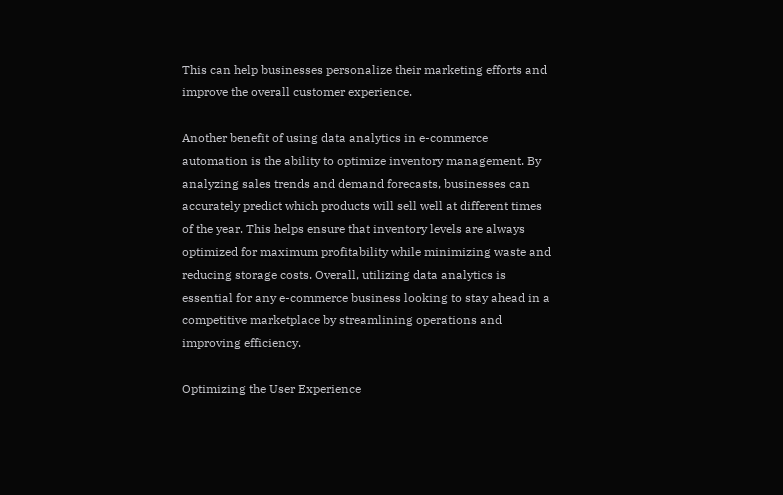This can help businesses personalize their marketing efforts and improve the overall customer experience.

Another benefit of using data analytics in e-commerce automation is the ability to optimize inventory management. By analyzing sales trends and demand forecasts, businesses can accurately predict which products will sell well at different times of the year. This helps ensure that inventory levels are always optimized for maximum profitability while minimizing waste and reducing storage costs. Overall, utilizing data analytics is essential for any e-commerce business looking to stay ahead in a competitive marketplace by streamlining operations and improving efficiency.

Optimizing the User Experience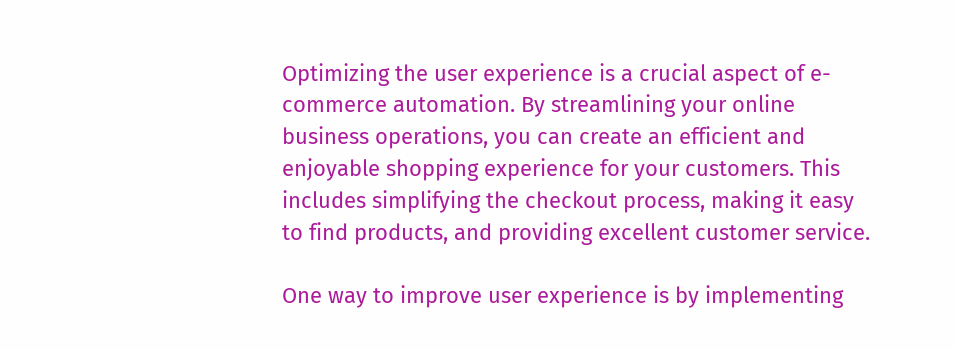Optimizing the user experience is a crucial aspect of e-commerce automation. By streamlining your online business operations, you can create an efficient and enjoyable shopping experience for your customers. This includes simplifying the checkout process, making it easy to find products, and providing excellent customer service.

One way to improve user experience is by implementing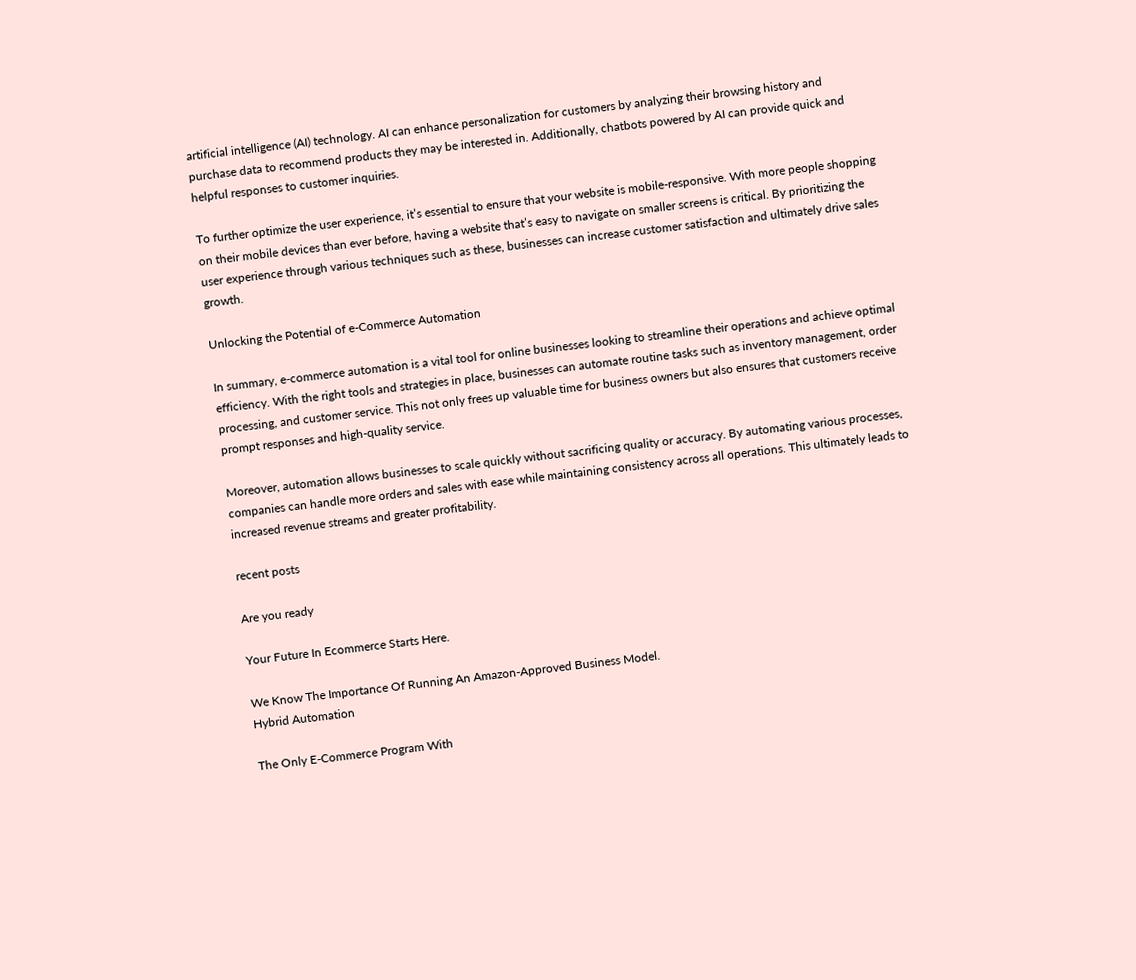artificial intelligence (AI) technology. AI can enhance personalization for customers by analyzing their browsing history and purchase data to recommend products they may be interested in. Additionally, chatbots powered by AI can provide quick and helpful responses to customer inquiries.

To further optimize the user experience, it’s essential to ensure that your website is mobile-responsive. With more people shopping on their mobile devices than ever before, having a website that’s easy to navigate on smaller screens is critical. By prioritizing the user experience through various techniques such as these, businesses can increase customer satisfaction and ultimately drive sales growth.

Unlocking the Potential of e-Commerce Automation

In summary, e-commerce automation is a vital tool for online businesses looking to streamline their operations and achieve optimal efficiency. With the right tools and strategies in place, businesses can automate routine tasks such as inventory management, order processing, and customer service. This not only frees up valuable time for business owners but also ensures that customers receive prompt responses and high-quality service.

Moreover, automation allows businesses to scale quickly without sacrificing quality or accuracy. By automating various processes, companies can handle more orders and sales with ease while maintaining consistency across all operations. This ultimately leads to increased revenue streams and greater profitability.

recent posts

Are you ready

Your Future In Ecommerce Starts Here.

We Know The Importance Of Running An Amazon-Approved Business Model.
Hybrid Automation

The Only E-Commerce Program With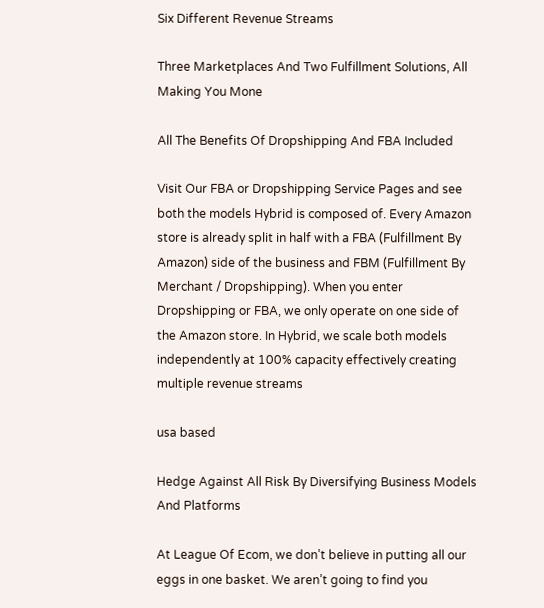Six Different Revenue Streams

Three Marketplaces And Two Fulfillment Solutions, All Making You Mone

All The Benefits Of Dropshipping And FBA Included

Visit Our FBA or Dropshipping Service Pages and see both the models Hybrid is composed of. Every Amazon store is already split in half with a FBA (Fulfillment By Amazon) side of the business and FBM (Fulfillment By Merchant / Dropshipping). When you enter Dropshipping or FBA, we only operate on one side of the Amazon store. In Hybrid, we scale both models independently at 100% capacity effectively creating multiple revenue streams

usa based

Hedge Against All Risk By Diversifying Business Models And Platforms

At League Of Ecom, we don’t believe in putting all our eggs in one basket. We aren’t going to find you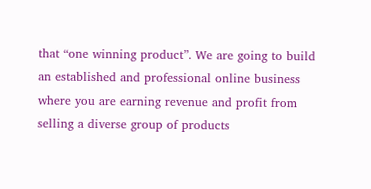that “one winning product”. We are going to build an established and professional online business where you are earning revenue and profit from selling a diverse group of products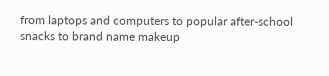from laptops and computers to popular after-school snacks to brand name makeup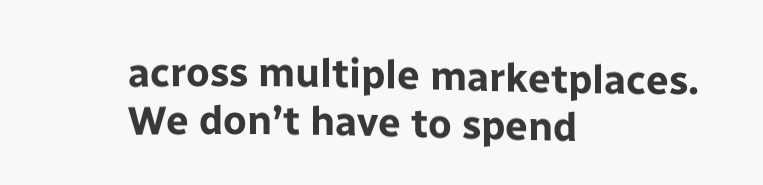across multiple marketplaces. We don’t have to spend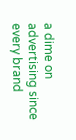a dime on advertising since every brand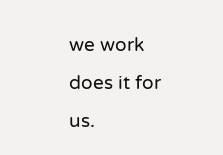we work does it for us.